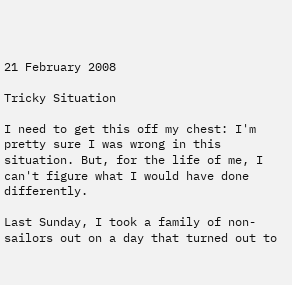21 February 2008

Tricky Situation

I need to get this off my chest: I'm pretty sure I was wrong in this situation. But, for the life of me, I can't figure what I would have done differently.

Last Sunday, I took a family of non-sailors out on a day that turned out to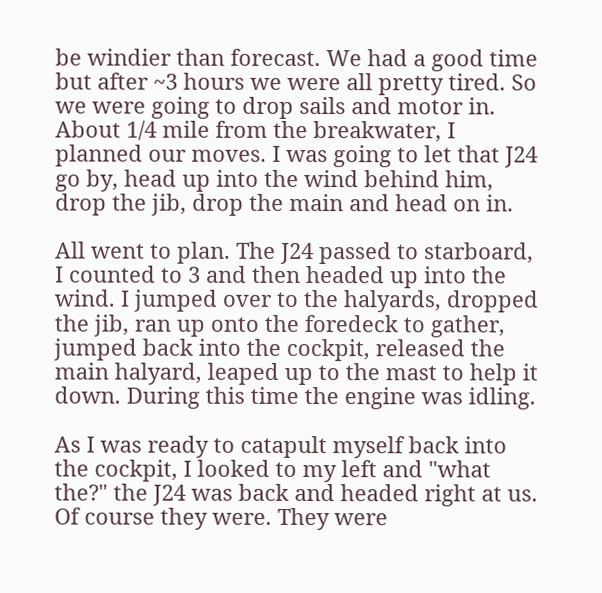be windier than forecast. We had a good time but after ~3 hours we were all pretty tired. So we were going to drop sails and motor in. About 1/4 mile from the breakwater, I planned our moves. I was going to let that J24 go by, head up into the wind behind him, drop the jib, drop the main and head on in.

All went to plan. The J24 passed to starboard, I counted to 3 and then headed up into the wind. I jumped over to the halyards, dropped the jib, ran up onto the foredeck to gather, jumped back into the cockpit, released the main halyard, leaped up to the mast to help it down. During this time the engine was idling.

As I was ready to catapult myself back into the cockpit, I looked to my left and "what the?" the J24 was back and headed right at us. Of course they were. They were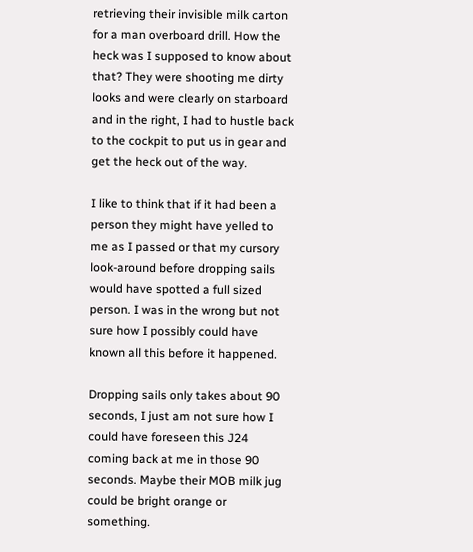retrieving their invisible milk carton for a man overboard drill. How the heck was I supposed to know about that? They were shooting me dirty looks and were clearly on starboard and in the right, I had to hustle back to the cockpit to put us in gear and get the heck out of the way.

I like to think that if it had been a person they might have yelled to me as I passed or that my cursory look-around before dropping sails would have spotted a full sized person. I was in the wrong but not sure how I possibly could have known all this before it happened.

Dropping sails only takes about 90 seconds, I just am not sure how I could have foreseen this J24 coming back at me in those 90 seconds. Maybe their MOB milk jug could be bright orange or something.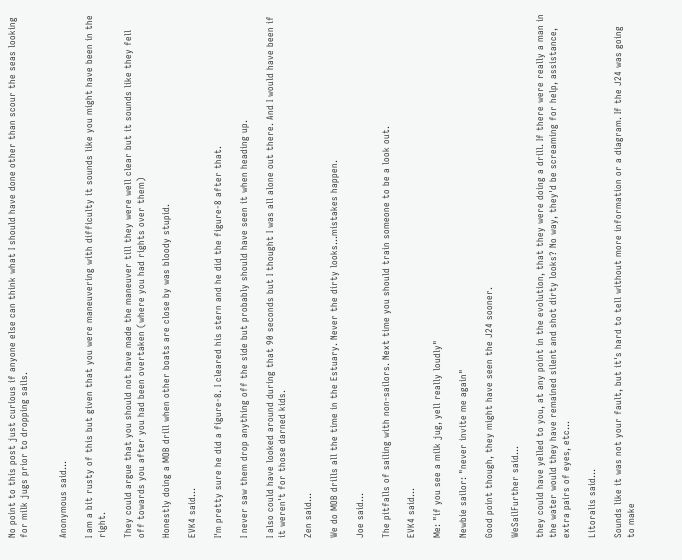No point to this post just curious if anyone else can think what I should have done other than scour the seas looking for milk jugs prior to dropping sails.


Anonymous said...

I am a bit rusty of this but given that you were maneuvering with difficulty it sounds like you might have been in the right.

They could argue that you should not have made the maneuver till they were well clear but it sounds like they fell off towards you after you had been overtaken (where you had rights over them)

Honestly doing a MOB drill when other boats are close by was bloody stupid.

EVK4 said...

I'm pretty sure he did a figure-8. I cleared his stern and he did the figure-8 after that.

I never saw them drop anything off the side but probably should have seen it when heading up.

I also could have looked around during that 90 seconds but I thought I was all alone out there. And I would have been if it weren't for those darned kids.

Zen said...

We do MOB drills all the time in the Estuary. Never the dirty looks...mistakes happen.

Joe said...

The pitfalls of sailing with non-sailors. Next time you should train someone to be a look out.

EVK4 said...

Me: "if you see a milk jug, yell really loudly"

Newbie sailor: "never invite me again"

Good point though, they might have seen the J24 sooner.

WeSailFurther said...

they could have yelled to you, at any point in the evolution, that they were doing a drill. If there were really a man in the water would they have remained silent and shot dirty looks? No way, they'd be screaming for help, assistance, extra pairs of eyes, etc...

Litoralis said...

Sounds like it was not your fault, but it's hard to tell without more information or a diagram. If the J24 was going to make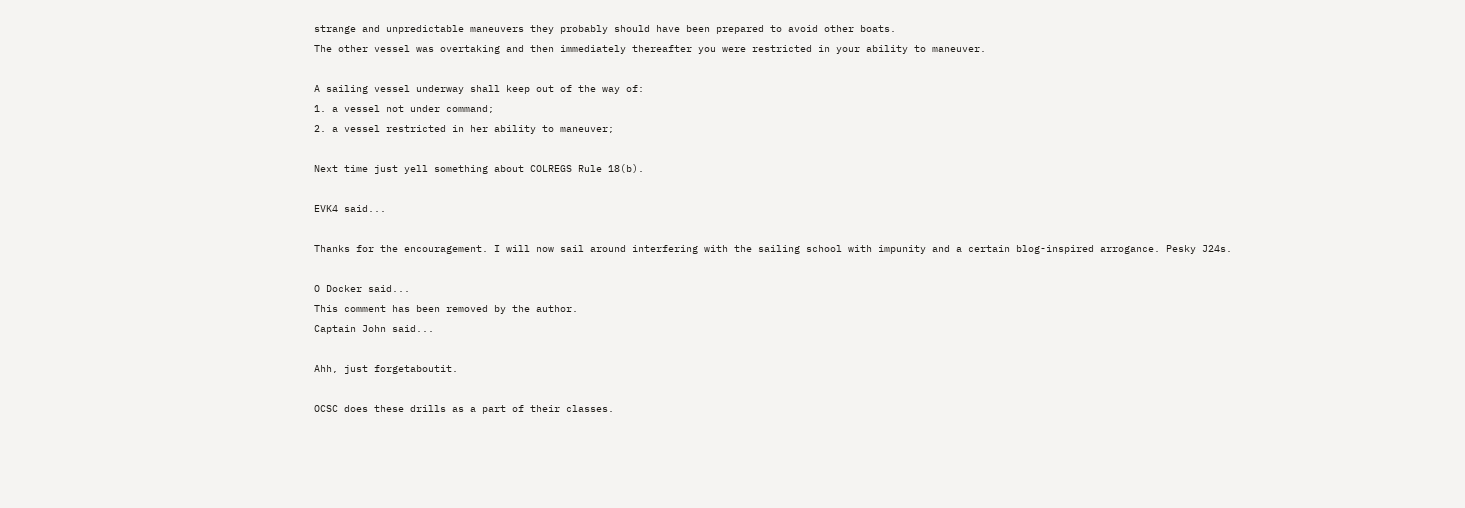strange and unpredictable maneuvers they probably should have been prepared to avoid other boats.
The other vessel was overtaking and then immediately thereafter you were restricted in your ability to maneuver.

A sailing vessel underway shall keep out of the way of:
1. a vessel not under command;
2. a vessel restricted in her ability to maneuver;

Next time just yell something about COLREGS Rule 18(b).

EVK4 said...

Thanks for the encouragement. I will now sail around interfering with the sailing school with impunity and a certain blog-inspired arrogance. Pesky J24s.

O Docker said...
This comment has been removed by the author.
Captain John said...

Ahh, just forgetaboutit.

OCSC does these drills as a part of their classes.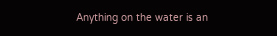Anything on the water is an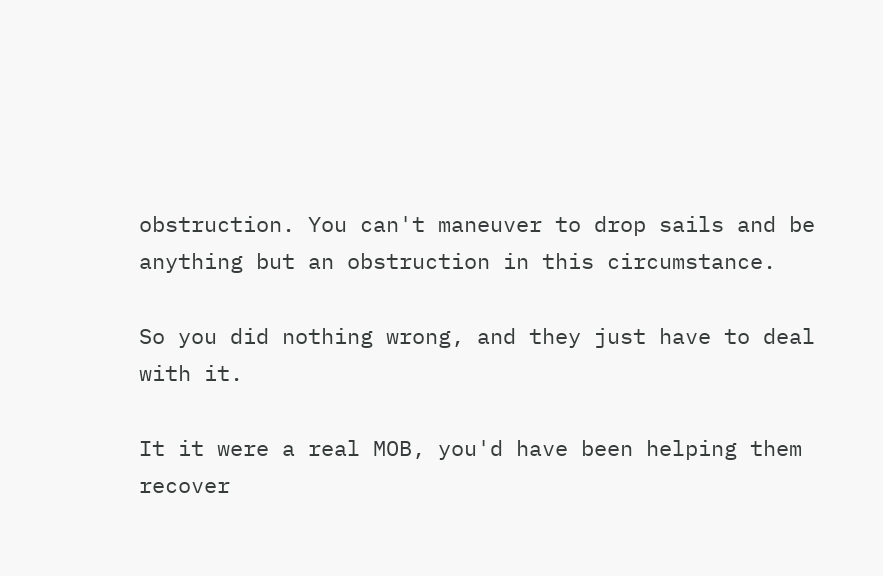obstruction. You can't maneuver to drop sails and be anything but an obstruction in this circumstance.

So you did nothing wrong, and they just have to deal with it.

It it were a real MOB, you'd have been helping them recover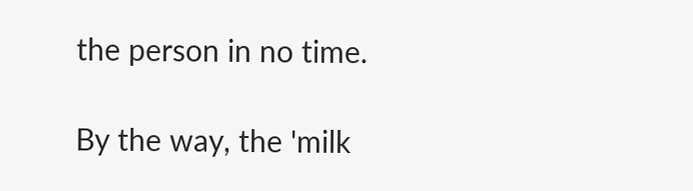the person in no time.

By the way, the 'milk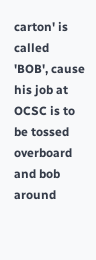carton' is called 'BOB', cause his job at OCSC is to be tossed overboard and bob around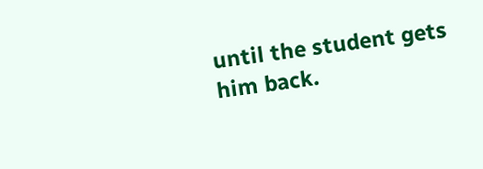until the student gets him back.